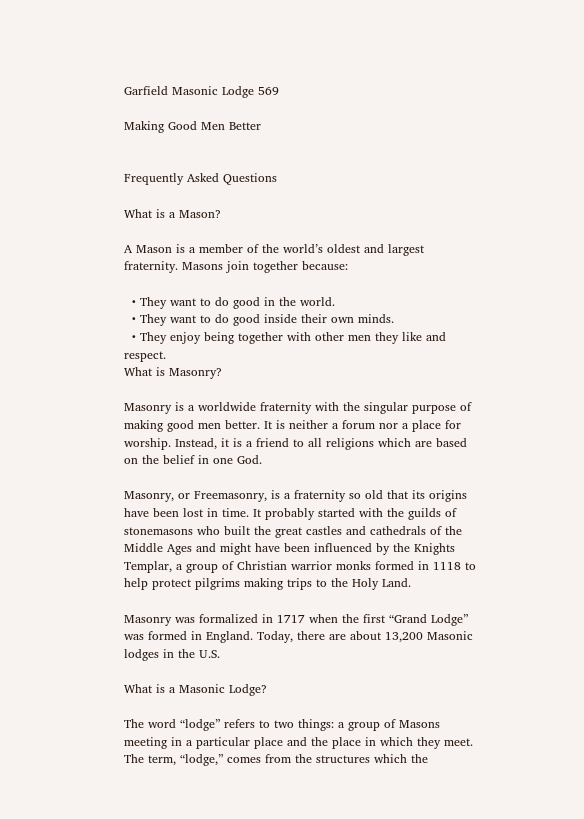Garfield Masonic Lodge 569

Making Good Men Better


Frequently Asked Questions

What is a Mason?

A Mason is a member of the world’s oldest and largest fraternity. Masons join together because:

  • They want to do good in the world.
  • They want to do good inside their own minds.
  • They enjoy being together with other men they like and respect.
What is Masonry?

Masonry is a worldwide fraternity with the singular purpose of making good men better. It is neither a forum nor a place for worship. Instead, it is a friend to all religions which are based on the belief in one God.

Masonry, or Freemasonry, is a fraternity so old that its origins have been lost in time. It probably started with the guilds of stonemasons who built the great castles and cathedrals of the Middle Ages and might have been influenced by the Knights Templar, a group of Christian warrior monks formed in 1118 to help protect pilgrims making trips to the Holy Land.

Masonry was formalized in 1717 when the first “Grand Lodge” was formed in England. Today, there are about 13,200 Masonic lodges in the U.S.

What is a Masonic Lodge?

The word “lodge” refers to two things: a group of Masons meeting in a particular place and the place in which they meet. The term, “lodge,” comes from the structures which the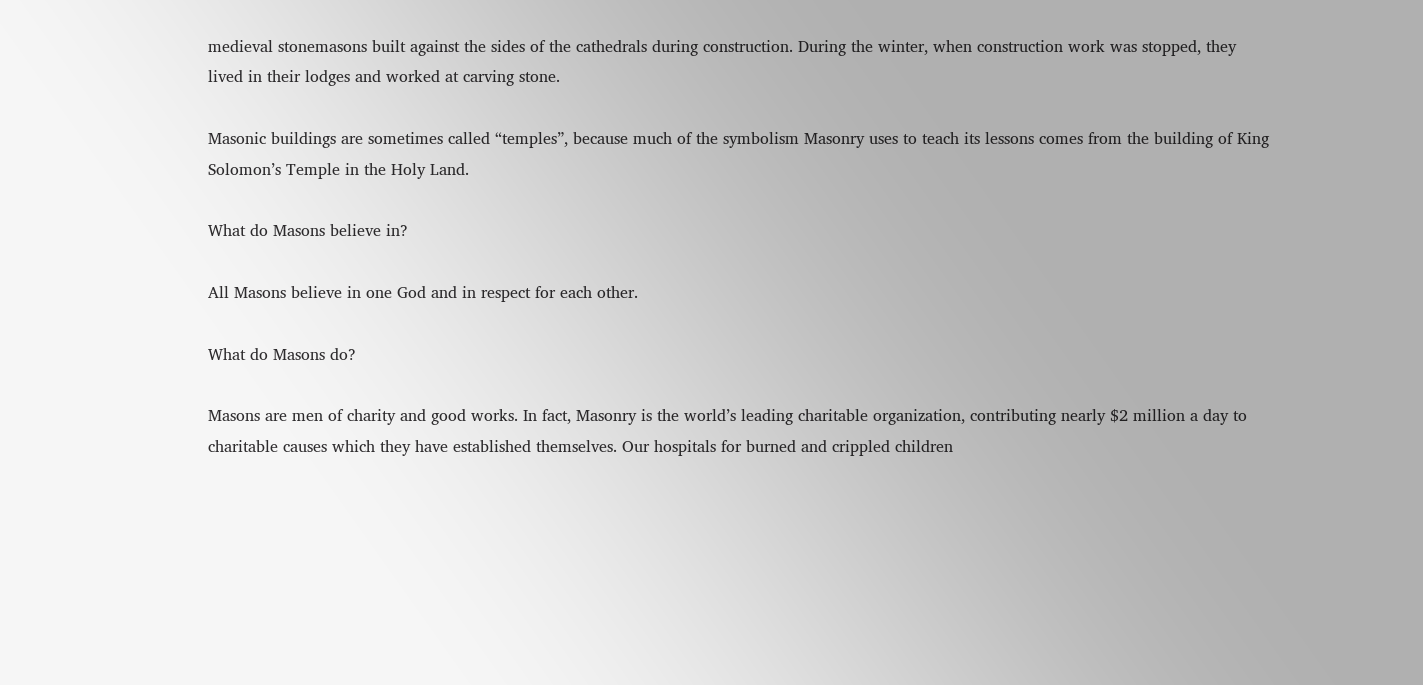medieval stonemasons built against the sides of the cathedrals during construction. During the winter, when construction work was stopped, they lived in their lodges and worked at carving stone.

Masonic buildings are sometimes called “temples”, because much of the symbolism Masonry uses to teach its lessons comes from the building of King Solomon’s Temple in the Holy Land.

What do Masons believe in?

All Masons believe in one God and in respect for each other.

What do Masons do?

Masons are men of charity and good works. In fact, Masonry is the world’s leading charitable organization, contributing nearly $2 million a day to charitable causes which they have established themselves. Our hospitals for burned and crippled children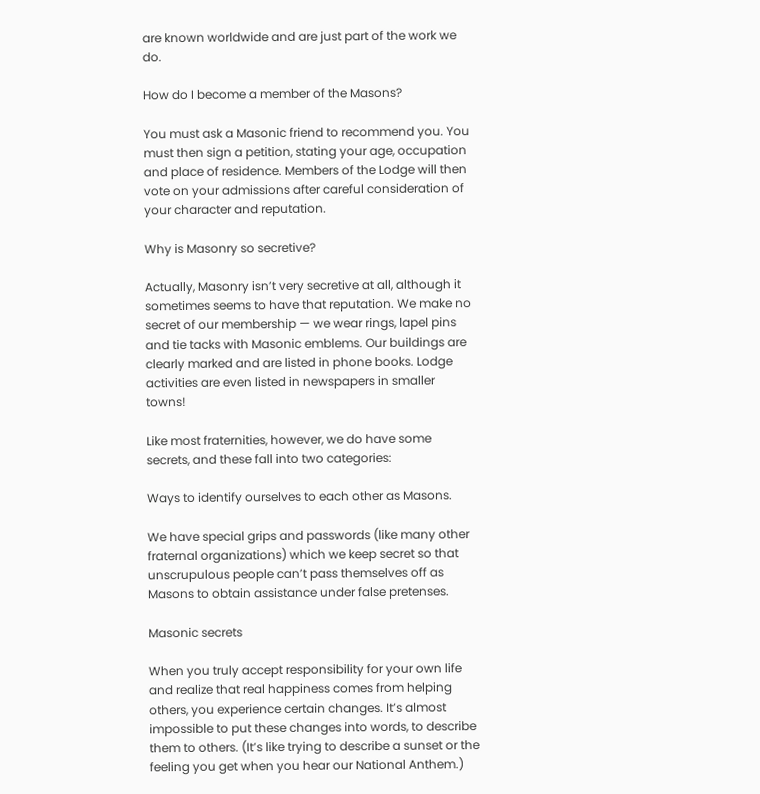are known worldwide and are just part of the work we do.

How do I become a member of the Masons?

You must ask a Masonic friend to recommend you. You must then sign a petition, stating your age, occupation and place of residence. Members of the Lodge will then vote on your admissions after careful consideration of your character and reputation.

Why is Masonry so secretive?

Actually, Masonry isn’t very secretive at all, although it sometimes seems to have that reputation. We make no secret of our membership — we wear rings, lapel pins and tie tacks with Masonic emblems. Our buildings are clearly marked and are listed in phone books. Lodge activities are even listed in newspapers in smaller towns!

Like most fraternities, however, we do have some secrets, and these fall into two categories:

Ways to identify ourselves to each other as Masons.

We have special grips and passwords (like many other fraternal organizations) which we keep secret so that unscrupulous people can’t pass themselves off as Masons to obtain assistance under false pretenses.

Masonic secrets

When you truly accept responsibility for your own life and realize that real happiness comes from helping others, you experience certain changes. It’s almost impossible to put these changes into words, to describe them to others. (It’s like trying to describe a sunset or the feeling you get when you hear our National Anthem.)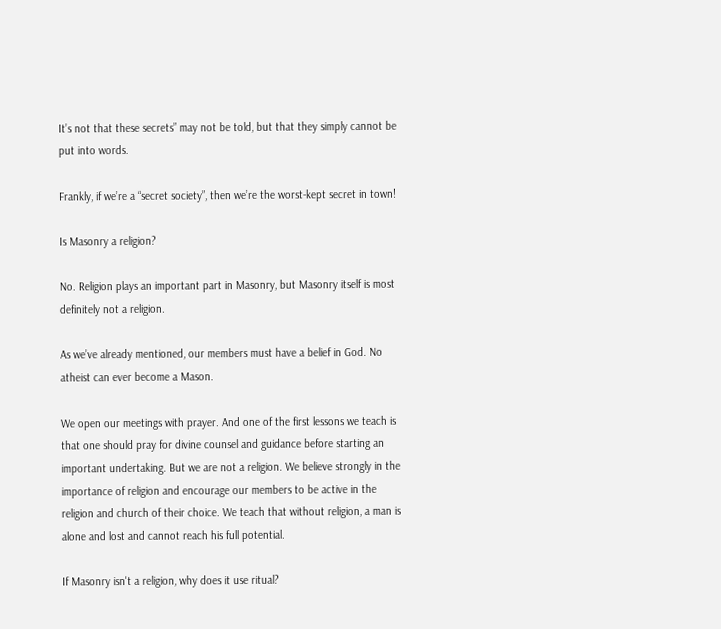It’s not that these secrets” may not be told, but that they simply cannot be put into words.

Frankly, if we’re a “secret society”, then we’re the worst-kept secret in town!

Is Masonry a religion?

No. Religion plays an important part in Masonry, but Masonry itself is most definitely not a religion.

As we’ve already mentioned, our members must have a belief in God. No atheist can ever become a Mason.

We open our meetings with prayer. And one of the first lessons we teach is that one should pray for divine counsel and guidance before starting an important undertaking. But we are not a religion. We believe strongly in the importance of religion and encourage our members to be active in the religion and church of their choice. We teach that without religion, a man is alone and lost and cannot reach his full potential.

If Masonry isn't a religion, why does it use ritual?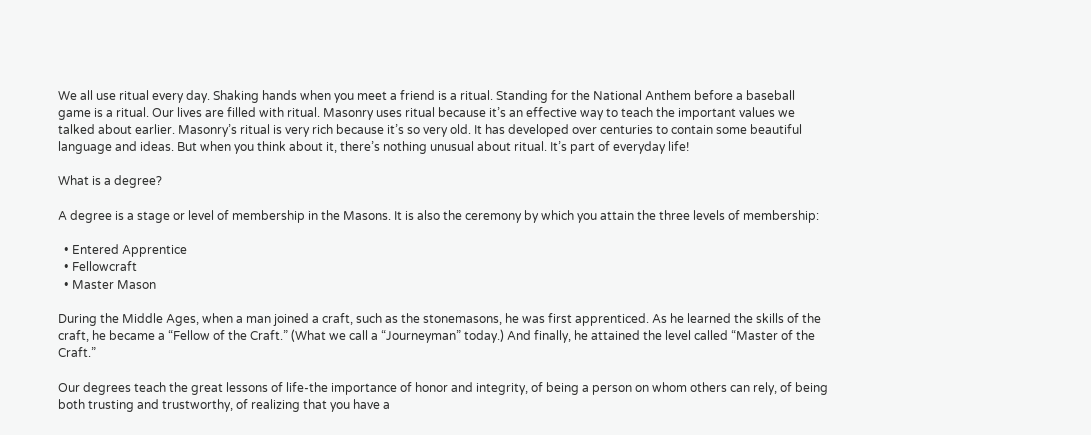We all use ritual every day. Shaking hands when you meet a friend is a ritual. Standing for the National Anthem before a baseball game is a ritual. Our lives are filled with ritual. Masonry uses ritual because it’s an effective way to teach the important values we talked about earlier. Masonry’s ritual is very rich because it’s so very old. It has developed over centuries to contain some beautiful language and ideas. But when you think about it, there’s nothing unusual about ritual. It’s part of everyday life!

What is a degree?

A degree is a stage or level of membership in the Masons. It is also the ceremony by which you attain the three levels of membership:

  • Entered Apprentice
  • Fellowcraft
  • Master Mason

During the Middle Ages, when a man joined a craft, such as the stonemasons, he was first apprenticed. As he learned the skills of the craft, he became a “Fellow of the Craft.” (What we call a “Journeyman” today.) And finally, he attained the level called “Master of the Craft.”

Our degrees teach the great lessons of life-the importance of honor and integrity, of being a person on whom others can rely, of being both trusting and trustworthy, of realizing that you have a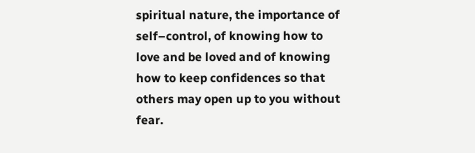spiritual nature, the importance of self–control, of knowing how to love and be loved and of knowing how to keep confidences so that others may open up to you without fear.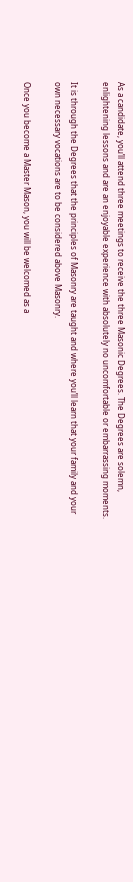As a candidate, you’ll attend three meetings to receive the three Masonic Degrees. The Degrees are solemn, enlightening lessons and are an enjoyable experience with absolutely no uncomfortable or embarrassing moments.

It is through the Degrees that the principles of Masonry are taught and where you’ll learn that your family and your own necessary vocations are to be considered above Masonry.

Once you become a Master Mason, you will be welcomed as a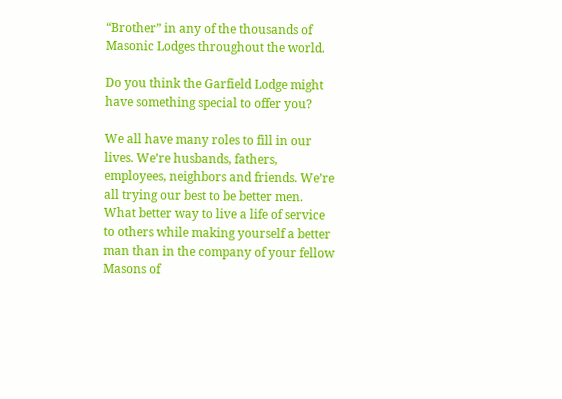“Brother” in any of the thousands of Masonic Lodges throughout the world.

Do you think the Garfield Lodge might have something special to offer you?

We all have many roles to fill in our lives. We’re husbands, fathers, employees, neighbors and friends. We’re all trying our best to be better men. What better way to live a life of service to others while making yourself a better man than in the company of your fellow Masons of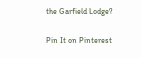the Garfield Lodge?

Pin It on Pinterest